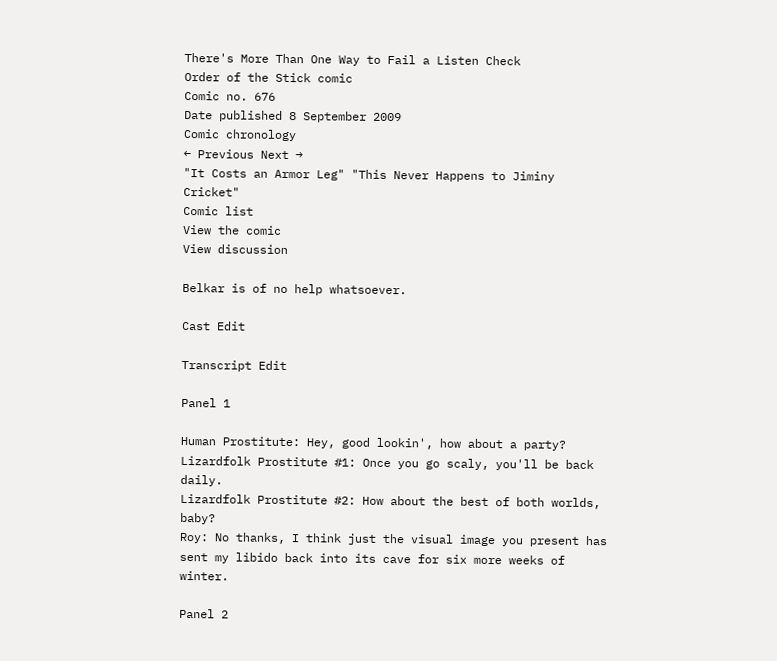There's More Than One Way to Fail a Listen Check
Order of the Stick comic
Comic no. 676
Date published 8 September 2009
Comic chronology
← Previous Next →
"It Costs an Armor Leg" "This Never Happens to Jiminy Cricket"
Comic list
View the comic
View discussion

Belkar is of no help whatsoever.

Cast Edit

Transcript Edit

Panel 1

Human Prostitute: Hey, good lookin', how about a party?
Lizardfolk Prostitute #1: Once you go scaly, you'll be back daily.
Lizardfolk Prostitute #2: How about the best of both worlds, baby?
Roy: No thanks, I think just the visual image you present has sent my libido back into its cave for six more weeks of winter.

Panel 2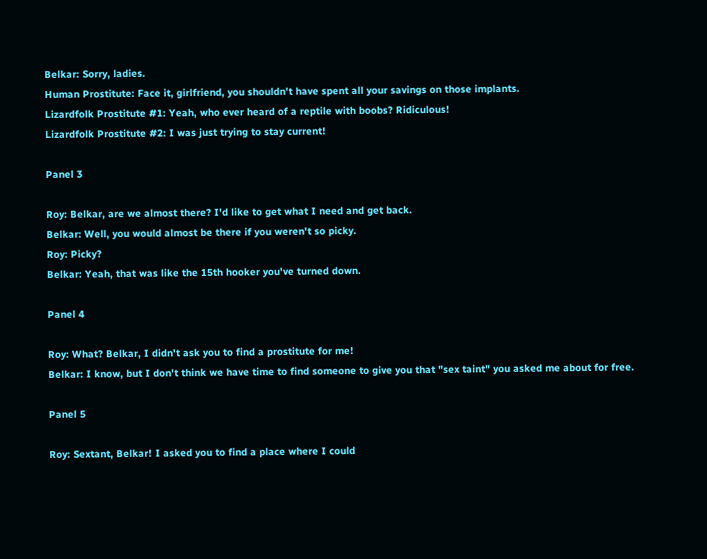Belkar: Sorry, ladies.
Human Prostitute: Face it, girlfriend, you shouldn't have spent all your savings on those implants.
Lizardfolk Prostitute #1: Yeah, who ever heard of a reptile with boobs? Ridiculous!
Lizardfolk Prostitute #2: I was just trying to stay current!

Panel 3

Roy: Belkar, are we almost there? I'd like to get what I need and get back.
Belkar: Well, you would almost be there if you weren't so picky.
Roy: Picky?
Belkar: Yeah, that was like the 15th hooker you've turned down.

Panel 4

Roy: What? Belkar, I didn't ask you to find a prostitute for me!
Belkar: I know, but I don't think we have time to find someone to give you that "sex taint" you asked me about for free.

Panel 5

Roy: Sextant, Belkar! I asked you to find a place where I could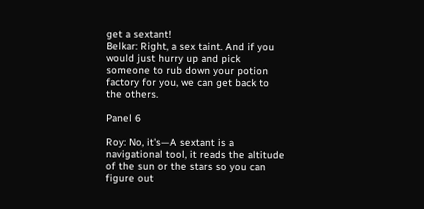get a sextant!
Belkar: Right, a sex taint. And if you would just hurry up and pick someone to rub down your potion factory for you, we can get back to the others.

Panel 6

Roy: No, it's—A sextant is a navigational tool, it reads the altitude of the sun or the stars so you can figure out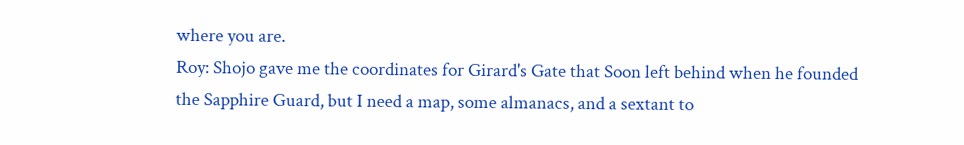where you are.
Roy: Shojo gave me the coordinates for Girard's Gate that Soon left behind when he founded the Sapphire Guard, but I need a map, some almanacs, and a sextant to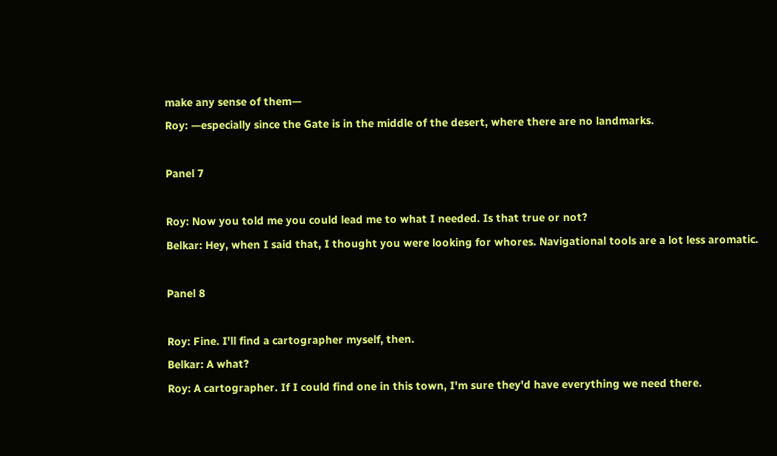make any sense of them—
Roy: —especially since the Gate is in the middle of the desert, where there are no landmarks.

Panel 7

Roy: Now you told me you could lead me to what I needed. Is that true or not?
Belkar: Hey, when I said that, I thought you were looking for whores. Navigational tools are a lot less aromatic.

Panel 8

Roy: Fine. I'll find a cartographer myself, then.
Belkar: A what?
Roy: A cartographer. If I could find one in this town, I'm sure they'd have everything we need there.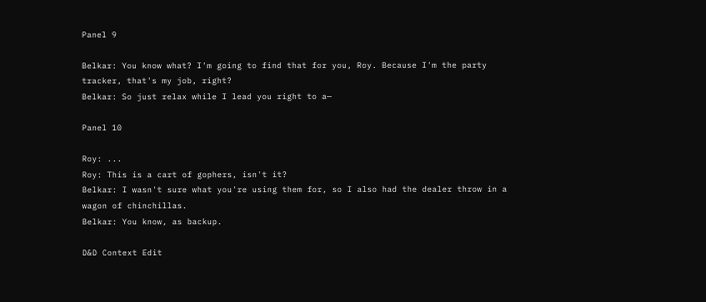Panel 9

Belkar: You know what? I'm going to find that for you, Roy. Because I'm the party tracker, that's my job, right?
Belkar: So just relax while I lead you right to a—

Panel 10

Roy: ...
Roy: This is a cart of gophers, isn't it?
Belkar: I wasn't sure what you're using them for, so I also had the dealer throw in a wagon of chinchillas.
Belkar: You know, as backup.

D&D Context Edit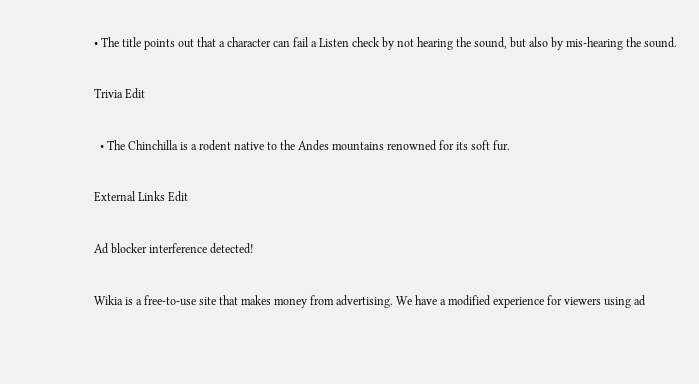• The title points out that a character can fail a Listen check by not hearing the sound, but also by mis-hearing the sound.

Trivia Edit

  • The Chinchilla is a rodent native to the Andes mountains renowned for its soft fur.

External Links Edit

Ad blocker interference detected!

Wikia is a free-to-use site that makes money from advertising. We have a modified experience for viewers using ad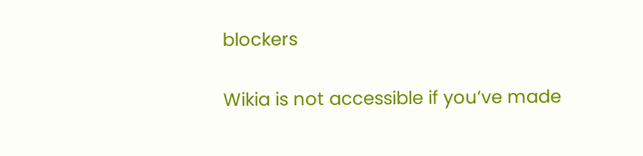blockers

Wikia is not accessible if you’ve made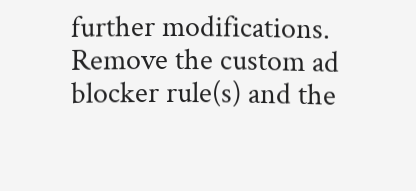further modifications. Remove the custom ad blocker rule(s) and the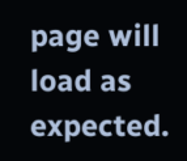page will load as expected.